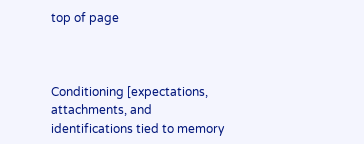top of page



Conditioning [expectations, attachments, and identifications tied to memory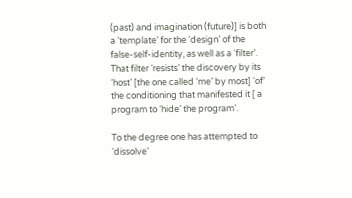(past) and imagination (future)] is both a ‘template’ for the ‘design’ of the false-self-identity, as well as a ‘filter’. That filter ‘resists’ the discovery by its ‘host’ [the one called ‘me’ by most] ‘of’ the conditioning that manifested it [ a program to ‘hide’ the program’.

To the degree one has attempted to ‘dissolve’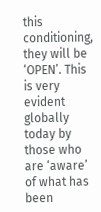this conditioning, they will be ‘OPEN’. This is very evident globally today by those who are ‘aware’ of what has been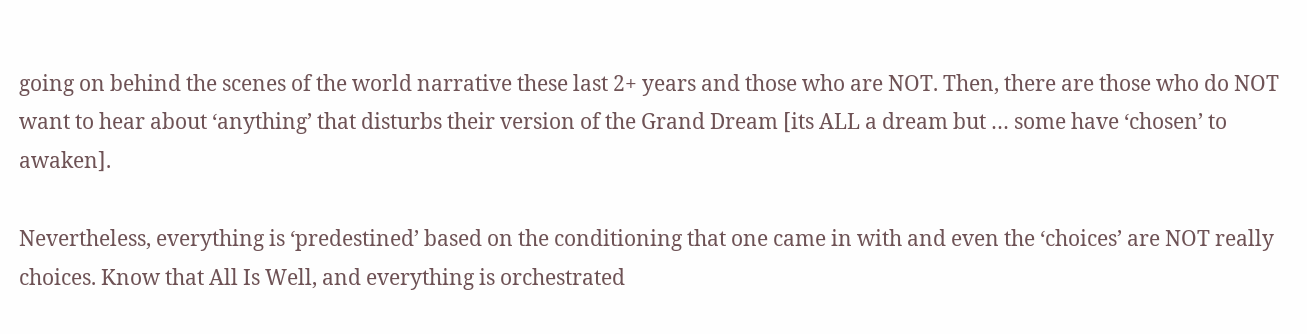going on behind the scenes of the world narrative these last 2+ years and those who are NOT. Then, there are those who do NOT want to hear about ‘anything’ that disturbs their version of the Grand Dream [its ALL a dream but … some have ‘chosen’ to awaken].

Nevertheless, everything is ‘predestined’ based on the conditioning that one came in with and even the ‘choices’ are NOT really choices. Know that All Is Well, and everything is orchestrated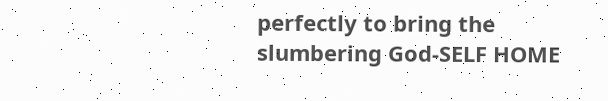perfectly to bring the slumbering God-SELF HOME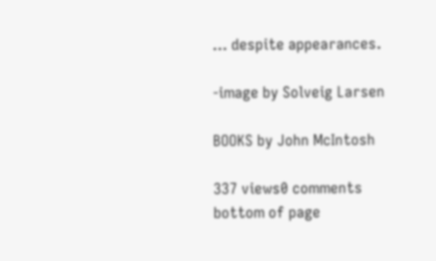… despite appearances.

-image by Solveig Larsen

BOOKS by John McIntosh

337 views0 comments
bottom of page